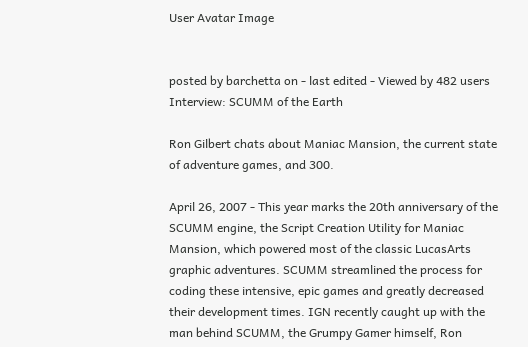User Avatar Image


posted by barchetta on - last edited - Viewed by 482 users
Interview: SCUMM of the Earth

Ron Gilbert chats about Maniac Mansion, the current state of adventure games, and 300.

April 26, 2007 - This year marks the 20th anniversary of the SCUMM engine, the Script Creation Utility for Maniac Mansion, which powered most of the classic LucasArts graphic adventures. SCUMM streamlined the process for coding these intensive, epic games and greatly decreased their development times. IGN recently caught up with the man behind SCUMM, the Grumpy Gamer himself, Ron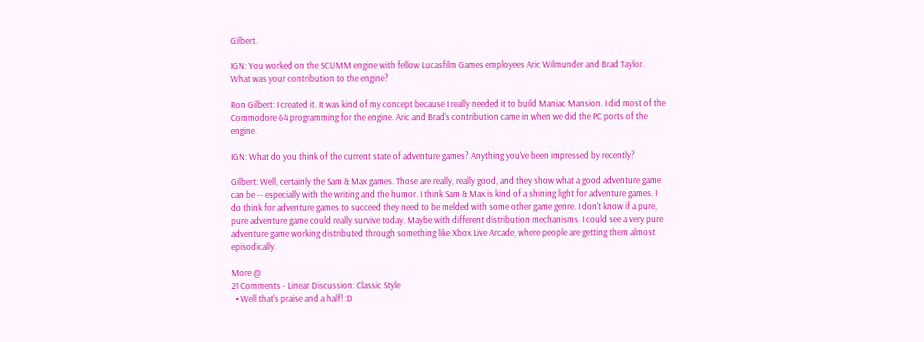Gilbert.

IGN: You worked on the SCUMM engine with fellow Lucasfilm Games employees Aric Wilmunder and Brad Taylor. What was your contribution to the engine?

Ron Gilbert: I created it. It was kind of my concept because I really needed it to build Maniac Mansion. I did most of the Commodore 64 programming for the engine. Aric and Brad's contribution came in when we did the PC ports of the engine.

IGN: What do you think of the current state of adventure games? Anything you've been impressed by recently?

Gilbert: Well, certainly the Sam & Max games. Those are really, really good, and they show what a good adventure game can be -- especially with the writing and the humor. I think Sam & Max is kind of a shining light for adventure games. I do think for adventure games to succeed they need to be melded with some other game genre. I don't know if a pure, pure adventure game could really survive today. Maybe with different distribution mechanisms. I could see a very pure adventure game working distributed through something like Xbox Live Arcade, where people are getting them almost episodically.

More @
21 Comments - Linear Discussion: Classic Style
  • Well that's praise and a half! :D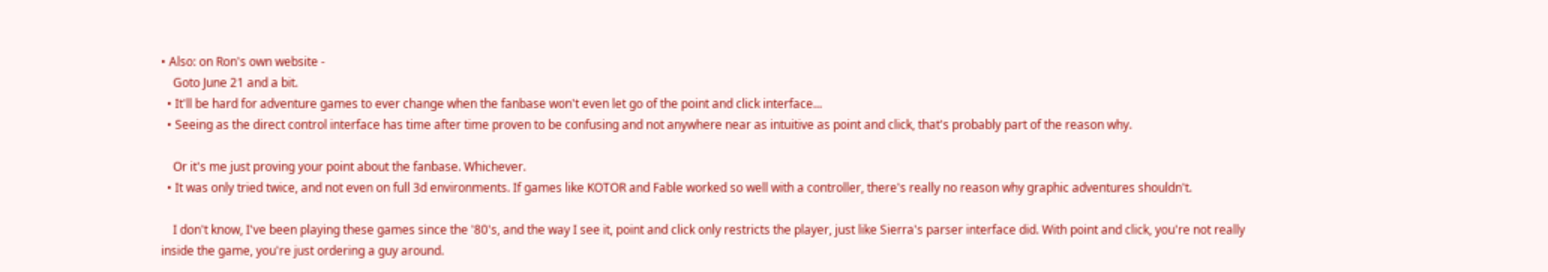• Also: on Ron's own website -
    Goto June 21 and a bit.
  • It'll be hard for adventure games to ever change when the fanbase won't even let go of the point and click interface...
  • Seeing as the direct control interface has time after time proven to be confusing and not anywhere near as intuitive as point and click, that's probably part of the reason why.

    Or it's me just proving your point about the fanbase. Whichever.
  • It was only tried twice, and not even on full 3d environments. If games like KOTOR and Fable worked so well with a controller, there's really no reason why graphic adventures shouldn't.

    I don't know, I've been playing these games since the '80's, and the way I see it, point and click only restricts the player, just like Sierra's parser interface did. With point and click, you're not really inside the game, you're just ordering a guy around.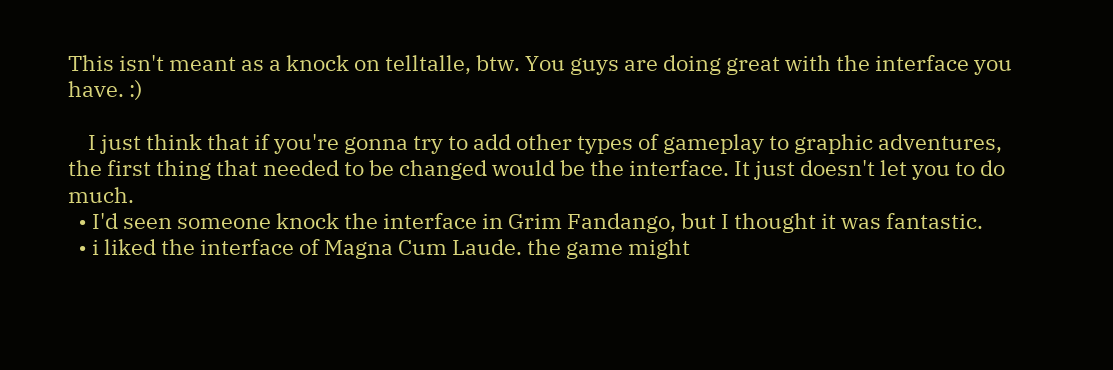This isn't meant as a knock on telltalle, btw. You guys are doing great with the interface you have. :)

    I just think that if you're gonna try to add other types of gameplay to graphic adventures, the first thing that needed to be changed would be the interface. It just doesn't let you to do much.
  • I'd seen someone knock the interface in Grim Fandango, but I thought it was fantastic.
  • i liked the interface of Magna Cum Laude. the game might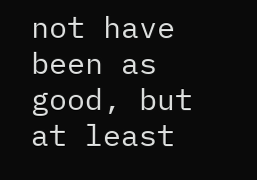not have been as good, but at least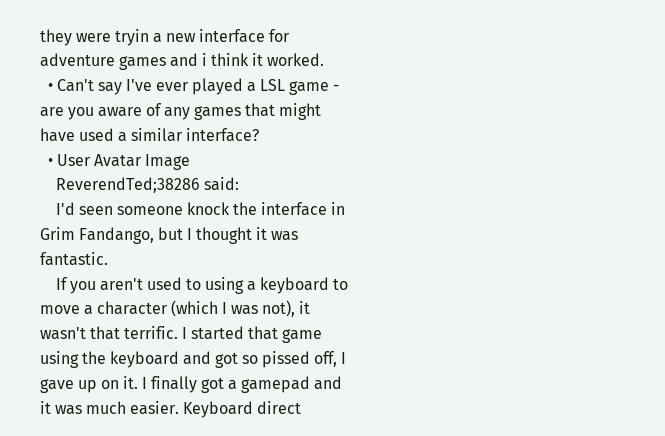they were tryin a new interface for adventure games and i think it worked.
  • Can't say I've ever played a LSL game - are you aware of any games that might have used a similar interface?
  • User Avatar Image
    ReverendTed;38286 said:
    I'd seen someone knock the interface in Grim Fandango, but I thought it was fantastic.
    If you aren't used to using a keyboard to move a character (which I was not), it wasn't that terrific. I started that game using the keyboard and got so pissed off, I gave up on it. I finally got a gamepad and it was much easier. Keyboard direct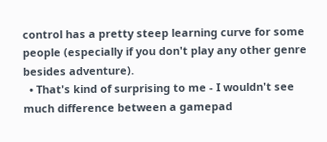control has a pretty steep learning curve for some people (especially if you don't play any other genre besides adventure).
  • That's kind of surprising to me - I wouldn't see much difference between a gamepad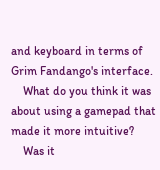and keyboard in terms of Grim Fandango's interface.
    What do you think it was about using a gamepad that made it more intuitive?
    Was it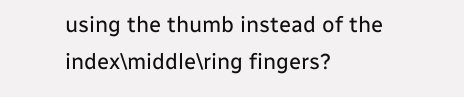using the thumb instead of the index\middle\ring fingers?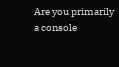Are you primarily a console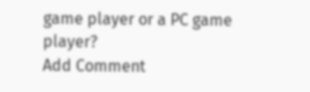game player or a PC game player?
Add Comment